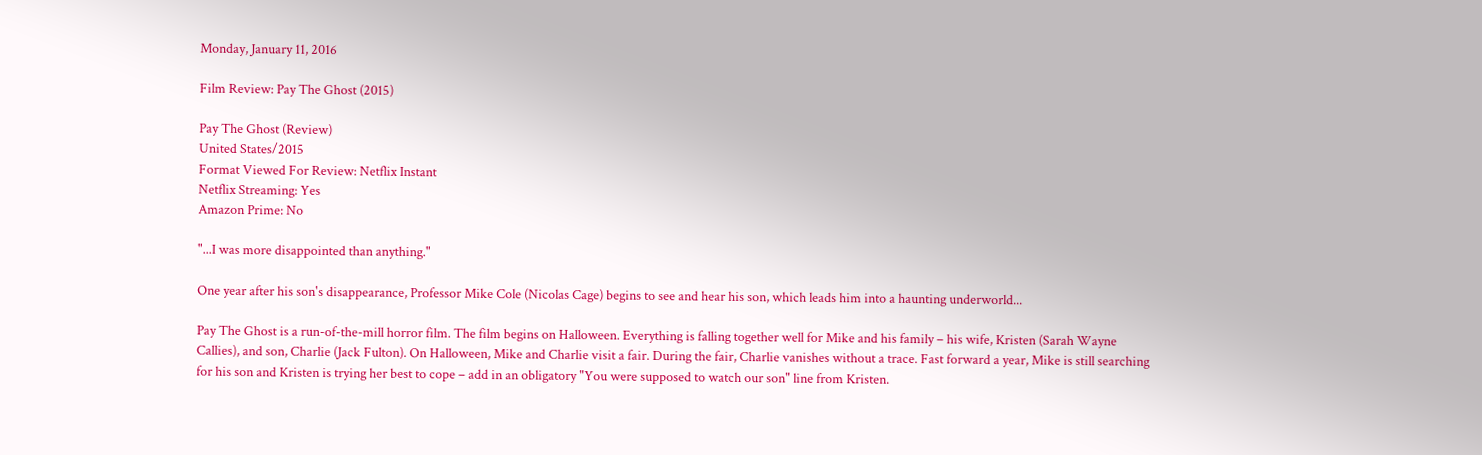Monday, January 11, 2016

Film Review: Pay The Ghost (2015)

Pay The Ghost (Review)
United States/2015
Format Viewed For Review: Netflix Instant
Netflix Streaming: Yes
Amazon Prime: No

"...I was more disappointed than anything."

One year after his son's disappearance, Professor Mike Cole (Nicolas Cage) begins to see and hear his son, which leads him into a haunting underworld...

Pay The Ghost is a run-of-the-mill horror film. The film begins on Halloween. Everything is falling together well for Mike and his family – his wife, Kristen (Sarah Wayne Callies), and son, Charlie (Jack Fulton). On Halloween, Mike and Charlie visit a fair. During the fair, Charlie vanishes without a trace. Fast forward a year, Mike is still searching for his son and Kristen is trying her best to cope – add in an obligatory "You were supposed to watch our son" line from Kristen.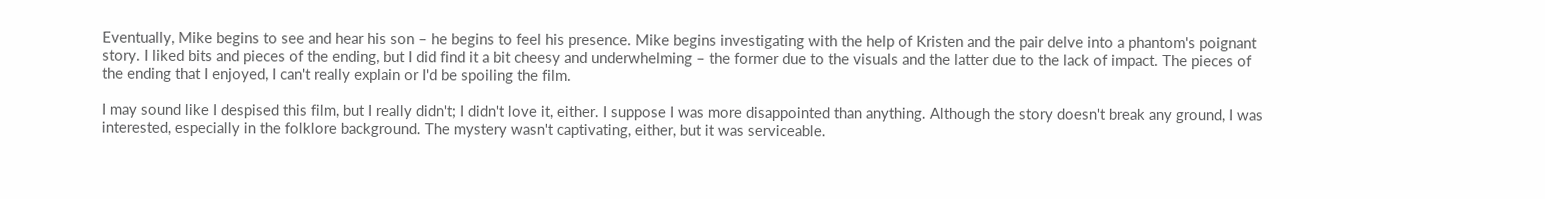Eventually, Mike begins to see and hear his son – he begins to feel his presence. Mike begins investigating with the help of Kristen and the pair delve into a phantom's poignant story. I liked bits and pieces of the ending, but I did find it a bit cheesy and underwhelming – the former due to the visuals and the latter due to the lack of impact. The pieces of the ending that I enjoyed, I can't really explain or I'd be spoiling the film.

I may sound like I despised this film, but I really didn't; I didn't love it, either. I suppose I was more disappointed than anything. Although the story doesn't break any ground, I was interested, especially in the folklore background. The mystery wasn't captivating, either, but it was serviceable.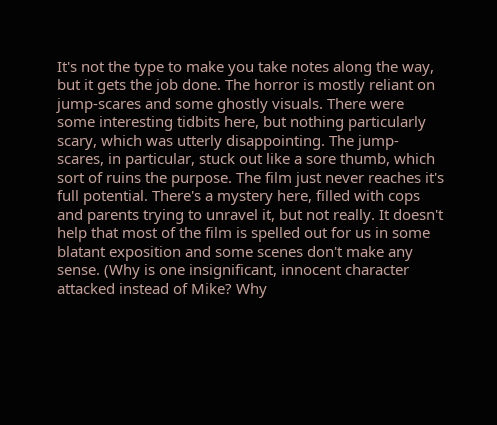It's not the type to make you take notes along the way, but it gets the job done. The horror is mostly reliant on jump-scares and some ghostly visuals. There were some interesting tidbits here, but nothing particularly scary, which was utterly disappointing. The jump-scares, in particular, stuck out like a sore thumb, which sort of ruins the purpose. The film just never reaches it's full potential. There's a mystery here, filled with cops and parents trying to unravel it, but not really. It doesn't help that most of the film is spelled out for us in some blatant exposition and some scenes don't make any sense. (Why is one insignificant, innocent character attacked instead of Mike? Why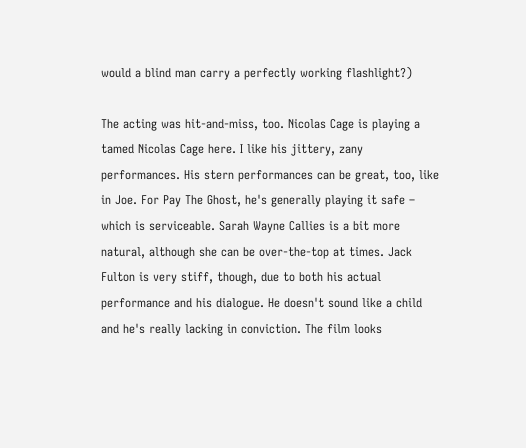would a blind man carry a perfectly working flashlight?)

The acting was hit-and-miss, too. Nicolas Cage is playing a tamed Nicolas Cage here. I like his jittery, zany performances. His stern performances can be great, too, like in Joe. For Pay The Ghost, he's generally playing it safe – which is serviceable. Sarah Wayne Callies is a bit more natural, although she can be over-the-top at times. Jack Fulton is very stiff, though, due to both his actual performance and his dialogue. He doesn't sound like a child and he's really lacking in conviction. The film looks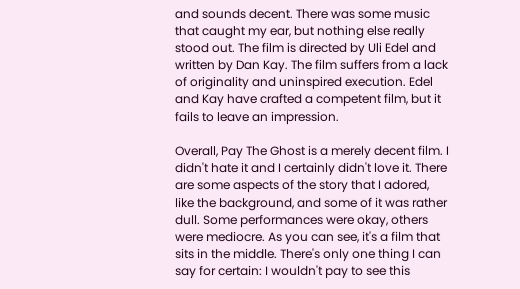and sounds decent. There was some music that caught my ear, but nothing else really stood out. The film is directed by Uli Edel and written by Dan Kay. The film suffers from a lack of originality and uninspired execution. Edel and Kay have crafted a competent film, but it fails to leave an impression.

Overall, Pay The Ghost is a merely decent film. I didn't hate it and I certainly didn't love it. There are some aspects of the story that I adored, like the background, and some of it was rather dull. Some performances were okay, others were mediocre. As you can see, it's a film that sits in the middle. There's only one thing I can say for certain: I wouldn't pay to see this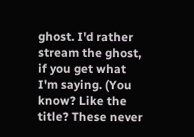ghost. I'd rather stream the ghost, if you get what I'm saying. (You know? Like the title? These never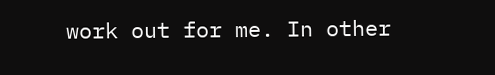work out for me. In other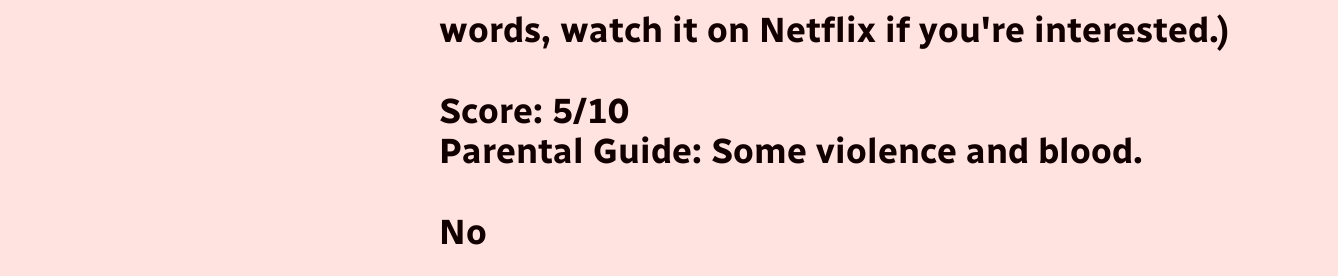words, watch it on Netflix if you're interested.)

Score: 5/10
Parental Guide: Some violence and blood.

No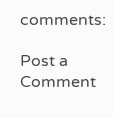comments:

Post a Comment